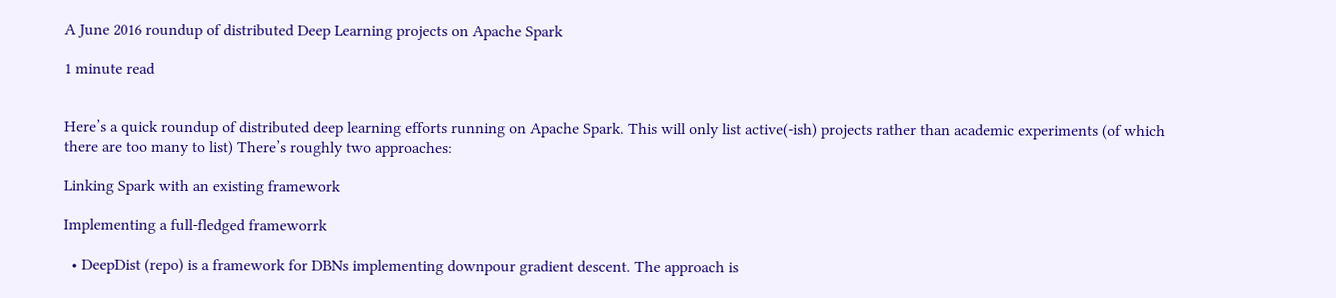A June 2016 roundup of distributed Deep Learning projects on Apache Spark

1 minute read


Here’s a quick roundup of distributed deep learning efforts running on Apache Spark. This will only list active(-ish) projects rather than academic experiments (of which there are too many to list) There’s roughly two approaches:

Linking Spark with an existing framework

Implementing a full-fledged frameworrk

  • DeepDist (repo) is a framework for DBNs implementing downpour gradient descent. The approach is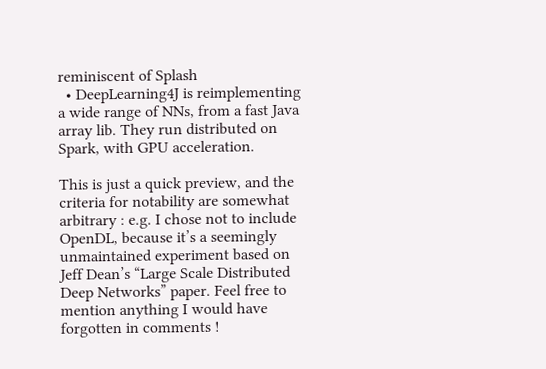reminiscent of Splash
  • DeepLearning4J is reimplementing a wide range of NNs, from a fast Java array lib. They run distributed on Spark, with GPU acceleration.

This is just a quick preview, and the criteria for notability are somewhat arbitrary : e.g. I chose not to include OpenDL, because it’s a seemingly unmaintained experiment based on Jeff Dean’s “Large Scale Distributed Deep Networks” paper. Feel free to mention anything I would have forgotten in comments !